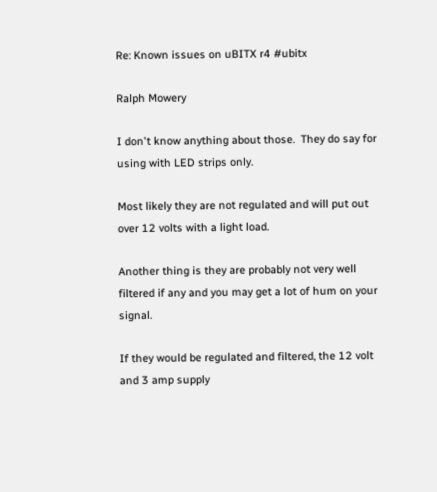Re: Known issues on uBITX r4 #ubitx

Ralph Mowery

I don't know anything about those.  They do say for using with LED strips only.

Most likely they are not regulated and will put out over 12 volts with a light load.

Another thing is they are probably not very well filtered if any and you may get a lot of hum on your signal.

If they would be regulated and filtered, the 12 volt and 3 amp supply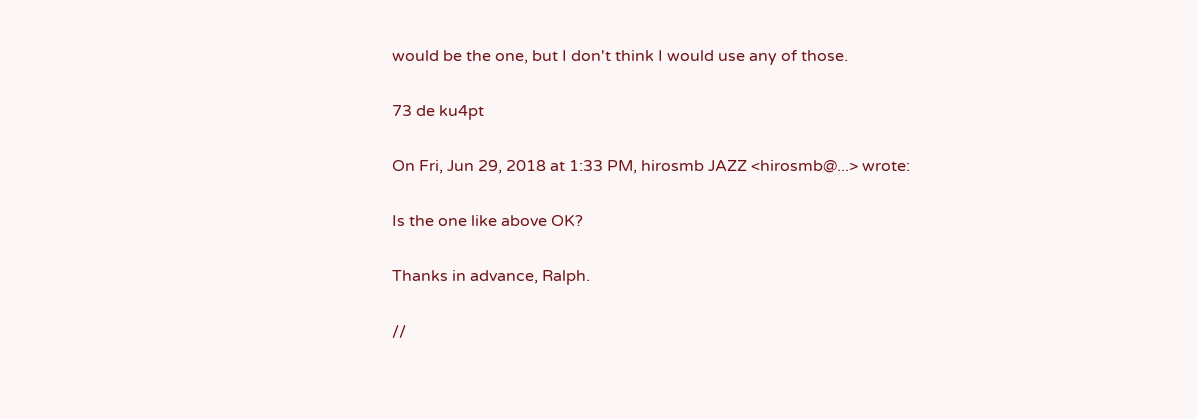would be the one, but I don't think I would use any of those.

73 de ku4pt

On Fri, Jun 29, 2018 at 1:33 PM, hirosmb JAZZ <hirosmb@...> wrote:

Is the one like above OK?

Thanks in advance, Ralph.

//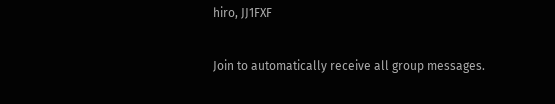hiro, JJ1FXF

Join to automatically receive all group messages.